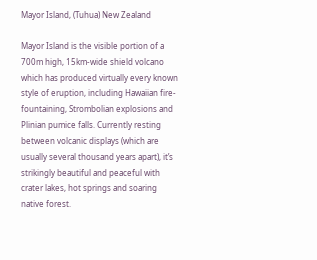Mayor Island, (Tuhua) New Zealand

Mayor Island is the visible portion of a 700m high, 15km-wide shield volcano which has produced virtually every known style of eruption, including Hawaiian fire-fountaining, Strombolian explosions and Plinian pumice falls. Currently resting between volcanic displays (which are usually several thousand years apart), it’s strikingly beautiful and peaceful with crater lakes, hot springs and soaring native forest.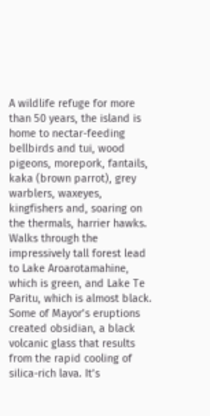A wildlife refuge for more than 50 years, the island is home to nectar-feeding bellbirds and tui, wood pigeons, morepork, fantails, kaka (brown parrot), grey warblers, waxeyes, kingfishers and, soaring on the thermals, harrier hawks. Walks through the impressively tall forest lead to Lake Aroarotamahine, which is green, and Lake Te Paritu, which is almost black. Some of Mayor’s eruptions created obsidian, a black volcanic glass that results from the rapid cooling of silica-rich lava. It’s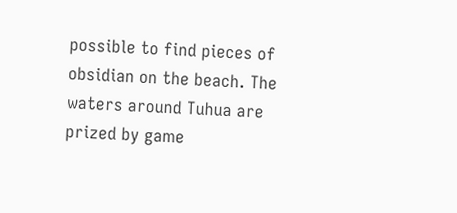possible to find pieces of obsidian on the beach. The waters around Tuhua are prized by game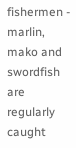fishermen - marlin, mako and swordfish are regularly caught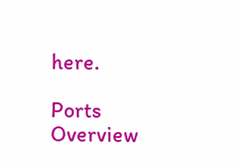here.

Ports Overview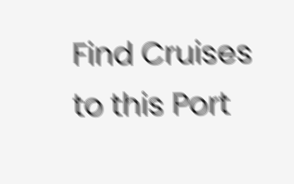Find Cruises to this Port